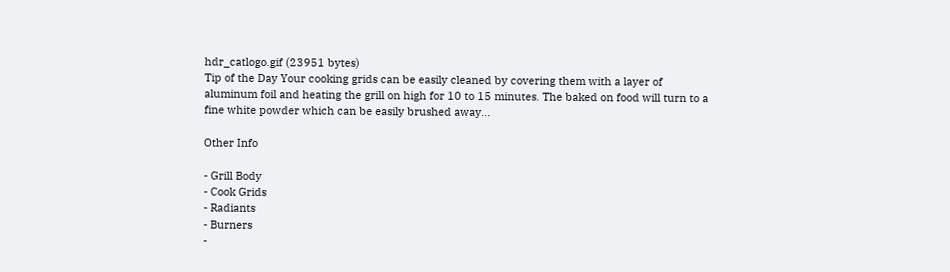hdr_catlogo.gif (23951 bytes)
Tip of the Day Your cooking grids can be easily cleaned by covering them with a layer of aluminum foil and heating the grill on high for 10 to 15 minutes. The baked on food will turn to a fine white powder which can be easily brushed away...

Other Info

- Grill Body
- Cook Grids
- Radiants
- Burners
-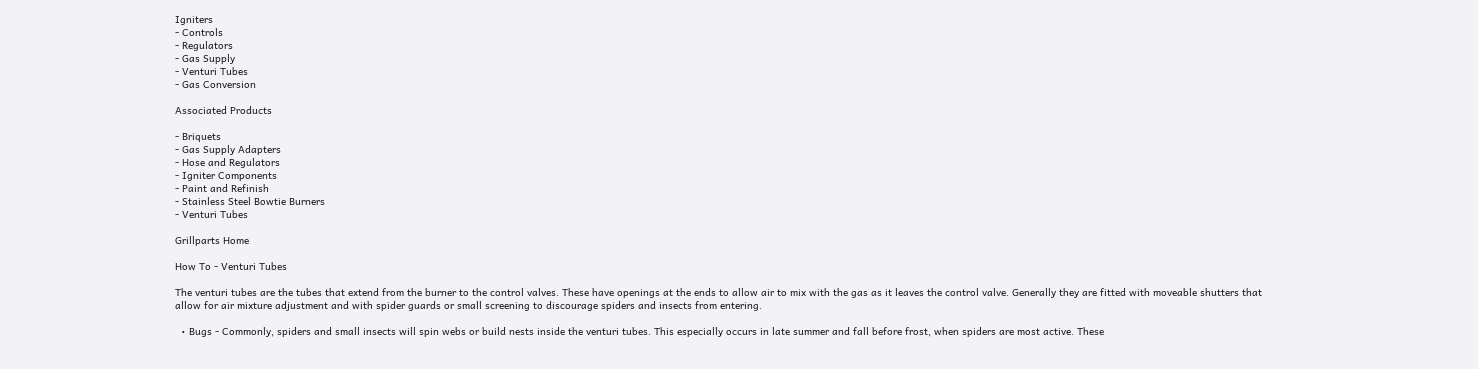Igniters
- Controls
- Regulators
- Gas Supply
- Venturi Tubes
- Gas Conversion

Associated Products

- Briquets
- Gas Supply Adapters
- Hose and Regulators
- Igniter Components
- Paint and Refinish
- Stainless Steel Bowtie Burners
- Venturi Tubes

Grillparts Home

How To - Venturi Tubes

The venturi tubes are the tubes that extend from the burner to the control valves. These have openings at the ends to allow air to mix with the gas as it leaves the control valve. Generally they are fitted with moveable shutters that allow for air mixture adjustment and with spider guards or small screening to discourage spiders and insects from entering.

  • Bugs - Commonly, spiders and small insects will spin webs or build nests inside the venturi tubes. This especially occurs in late summer and fall before frost, when spiders are most active. These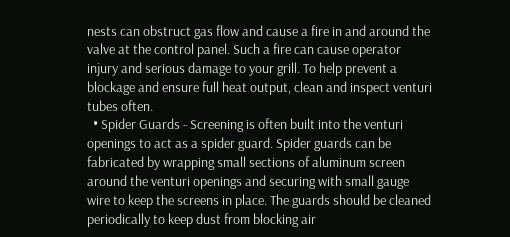nests can obstruct gas flow and cause a fire in and around the valve at the control panel. Such a fire can cause operator injury and serious damage to your grill. To help prevent a blockage and ensure full heat output, clean and inspect venturi tubes often.
  • Spider Guards - Screening is often built into the venturi openings to act as a spider guard. Spider guards can be fabricated by wrapping small sections of aluminum screen around the venturi openings and securing with small gauge wire to keep the screens in place. The guards should be cleaned periodically to keep dust from blocking air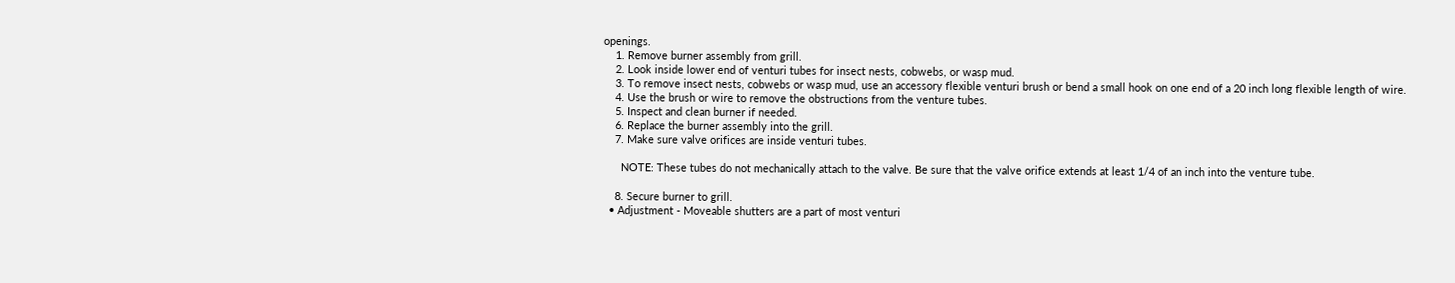openings.
    1. Remove burner assembly from grill.
    2. Look inside lower end of venturi tubes for insect nests, cobwebs, or wasp mud.
    3. To remove insect nests, cobwebs or wasp mud, use an accessory flexible venturi brush or bend a small hook on one end of a 20 inch long flexible length of wire.
    4. Use the brush or wire to remove the obstructions from the venture tubes.
    5. Inspect and clean burner if needed.
    6. Replace the burner assembly into the grill.
    7. Make sure valve orifices are inside venturi tubes.

      NOTE: These tubes do not mechanically attach to the valve. Be sure that the valve orifice extends at least 1/4 of an inch into the venture tube.

    8. Secure burner to grill.
  • Adjustment - Moveable shutters are a part of most venturi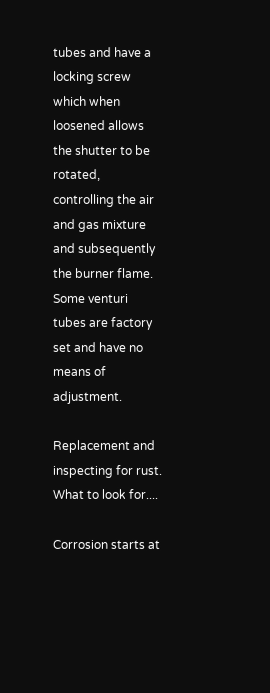tubes and have a locking screw which when loosened allows the shutter to be rotated, controlling the air and gas mixture and subsequently the burner flame. Some venturi tubes are factory set and have no means of adjustment.

Replacement and inspecting for rust. What to look for....

Corrosion starts at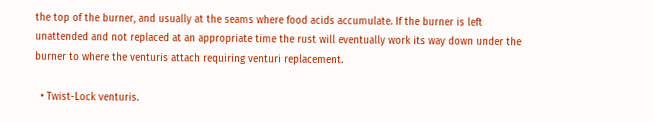the top of the burner, and usually at the seams where food acids accumulate. If the burner is left unattended and not replaced at an appropriate time the rust will eventually work its way down under the burner to where the venturis attach requiring venturi replacement.

  • Twist-Lock venturis.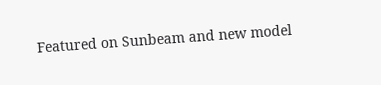Featured on Sunbeam and new model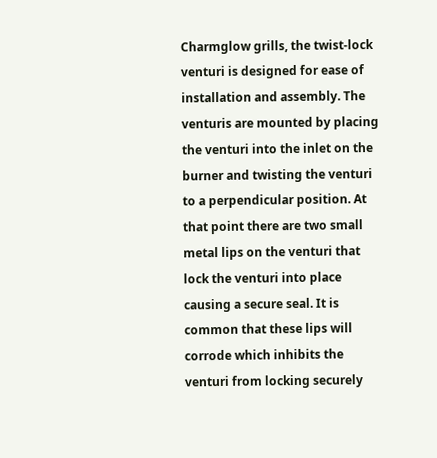Charmglow grills, the twist-lock venturi is designed for ease of installation and assembly. The venturis are mounted by placing the venturi into the inlet on the burner and twisting the venturi to a perpendicular position. At that point there are two small metal lips on the venturi that lock the venturi into place causing a secure seal. It is common that these lips will corrode which inhibits the venturi from locking securely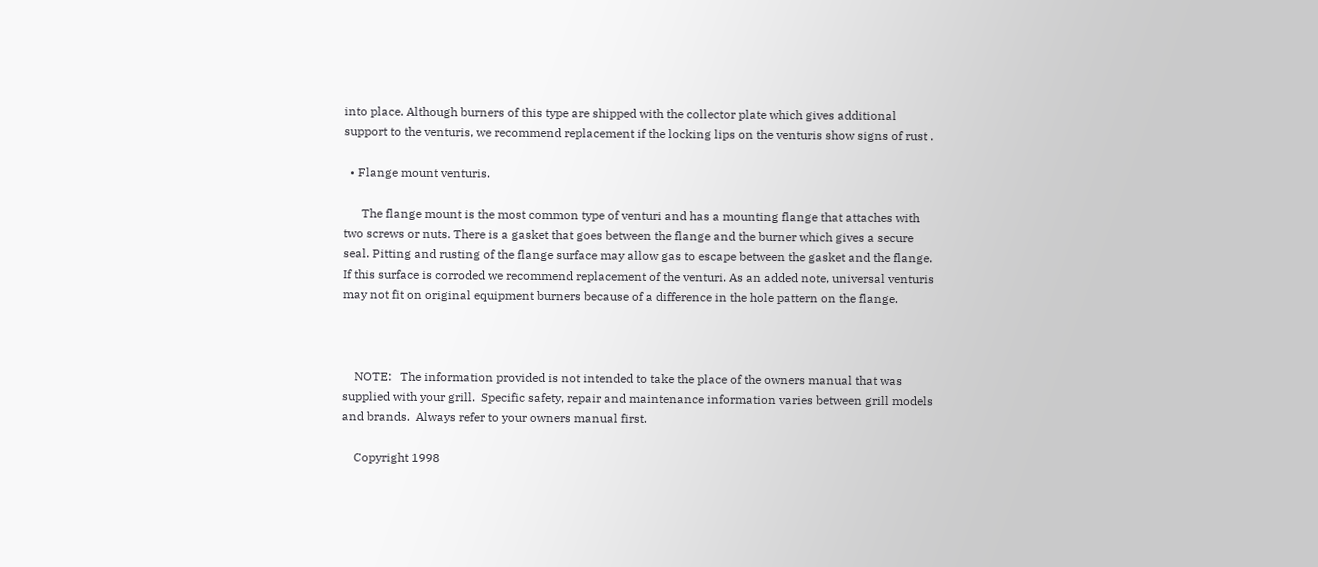into place. Although burners of this type are shipped with the collector plate which gives additional support to the venturis, we recommend replacement if the locking lips on the venturis show signs of rust .

  • Flange mount venturis.

      The flange mount is the most common type of venturi and has a mounting flange that attaches with two screws or nuts. There is a gasket that goes between the flange and the burner which gives a secure seal. Pitting and rusting of the flange surface may allow gas to escape between the gasket and the flange. If this surface is corroded we recommend replacement of the venturi. As an added note, universal venturis may not fit on original equipment burners because of a difference in the hole pattern on the flange.



    NOTE:   The information provided is not intended to take the place of the owners manual that was supplied with your grill.  Specific safety, repair and maintenance information varies between grill models and brands.  Always refer to your owners manual first.

    Copyright 1998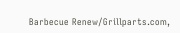Barbecue Renew/Grillparts.com,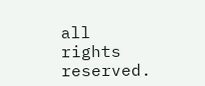all rights reserved.